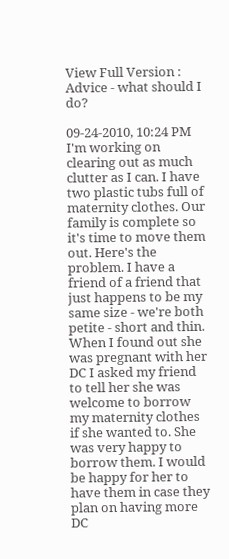View Full Version : Advice - what should I do?

09-24-2010, 10:24 PM
I'm working on clearing out as much clutter as I can. I have two plastic tubs full of maternity clothes. Our family is complete so it's time to move them out. Here's the problem. I have a friend of a friend that just happens to be my same size - we're both petite - short and thin. When I found out she was pregnant with her DC I asked my friend to tell her she was welcome to borrow my maternity clothes if she wanted to. She was very happy to borrow them. I would be happy for her to have them in case they plan on having more DC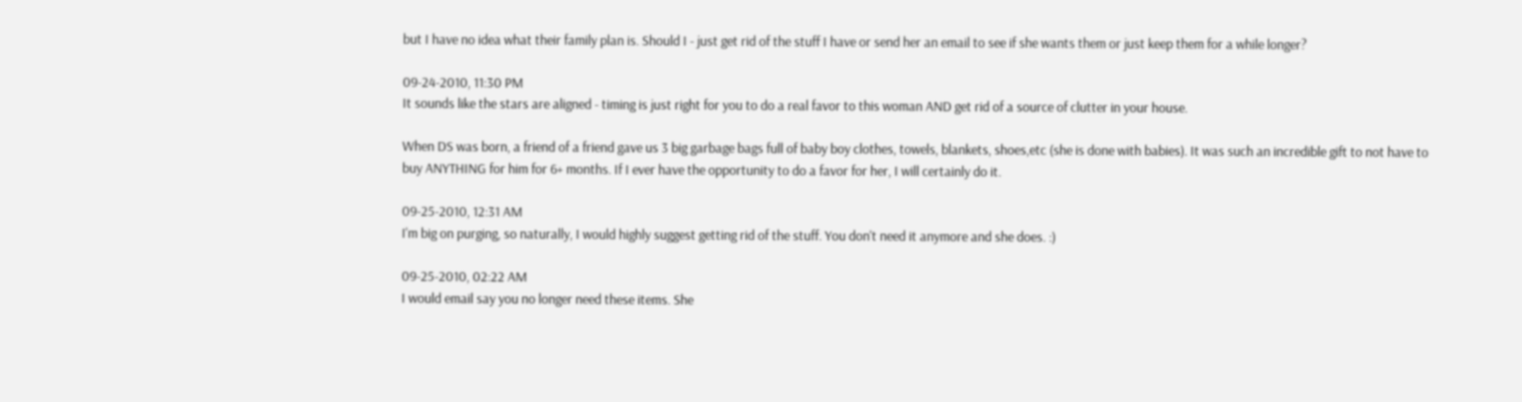but I have no idea what their family plan is. Should I - just get rid of the stuff I have or send her an email to see if she wants them or just keep them for a while longer?

09-24-2010, 11:30 PM
It sounds like the stars are aligned - timing is just right for you to do a real favor to this woman AND get rid of a source of clutter in your house.

When DS was born, a friend of a friend gave us 3 big garbage bags full of baby boy clothes, towels, blankets, shoes,etc (she is done with babies). It was such an incredible gift to not have to buy ANYTHING for him for 6+ months. If I ever have the opportunity to do a favor for her, I will certainly do it.

09-25-2010, 12:31 AM
I'm big on purging, so naturally, I would highly suggest getting rid of the stuff. You don't need it anymore and she does. :)

09-25-2010, 02:22 AM
I would email say you no longer need these items. She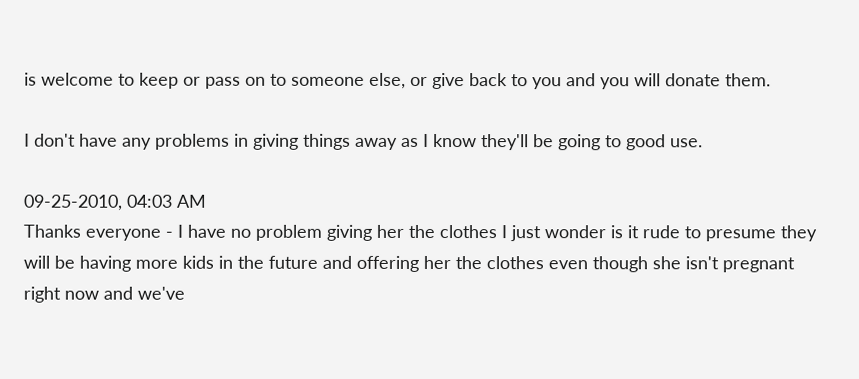is welcome to keep or pass on to someone else, or give back to you and you will donate them.

I don't have any problems in giving things away as I know they'll be going to good use.

09-25-2010, 04:03 AM
Thanks everyone - I have no problem giving her the clothes I just wonder is it rude to presume they will be having more kids in the future and offering her the clothes even though she isn't pregnant right now and we've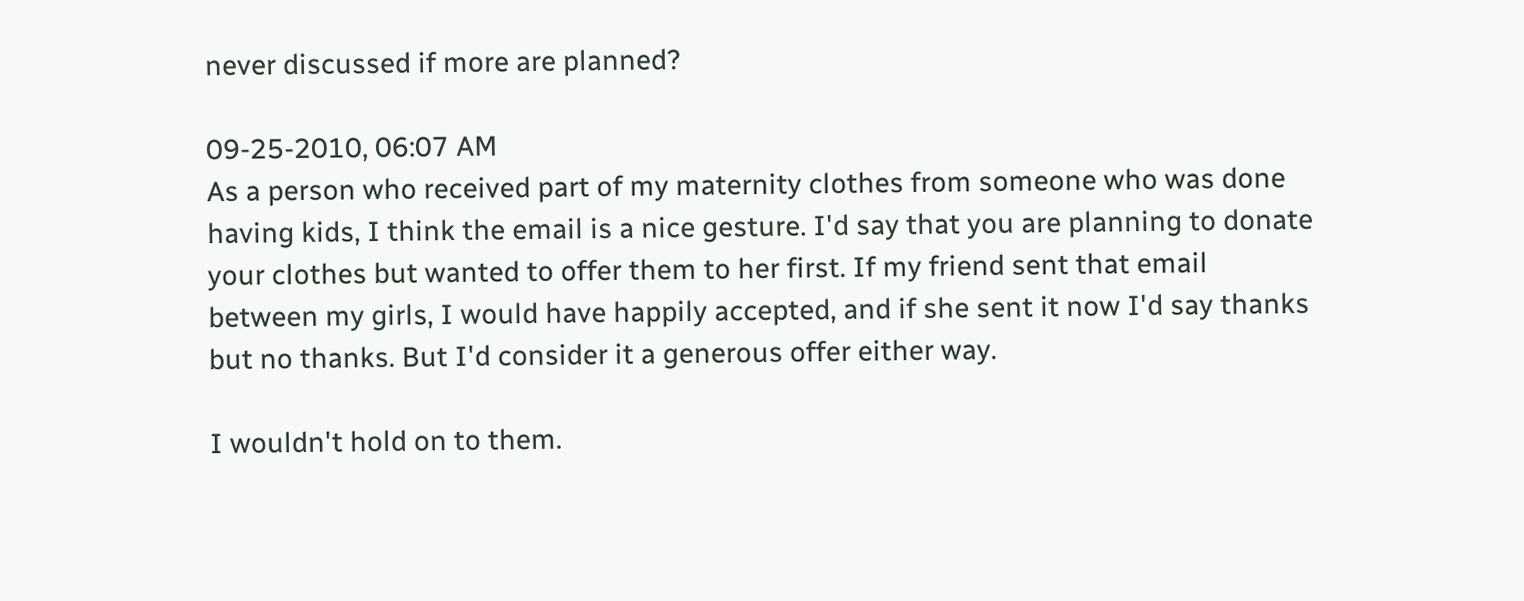never discussed if more are planned?

09-25-2010, 06:07 AM
As a person who received part of my maternity clothes from someone who was done having kids, I think the email is a nice gesture. I'd say that you are planning to donate your clothes but wanted to offer them to her first. If my friend sent that email between my girls, I would have happily accepted, and if she sent it now I'd say thanks but no thanks. But I'd consider it a generous offer either way.

I wouldn't hold on to them.